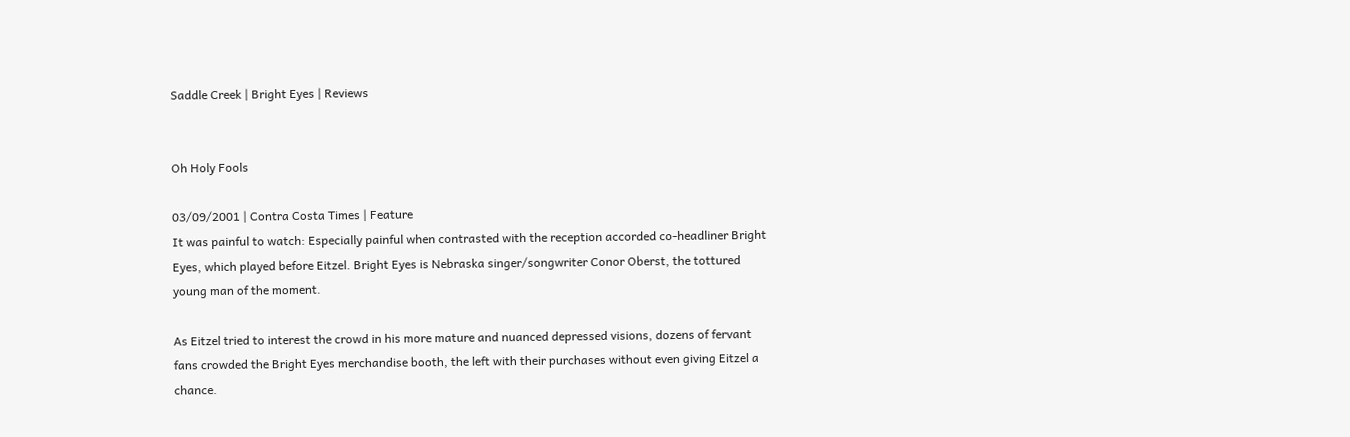Saddle Creek | Bright Eyes | Reviews


Oh Holy Fools

03/09/2001 | Contra Costa Times | Feature
It was painful to watch: Especially painful when contrasted with the reception accorded co-headliner Bright Eyes, which played before Eitzel. Bright Eyes is Nebraska singer/songwriter Conor Oberst, the tottured young man of the moment.

As Eitzel tried to interest the crowd in his more mature and nuanced depressed visions, dozens of fervant fans crowded the Bright Eyes merchandise booth, the left with their purchases without even giving Eitzel a chance.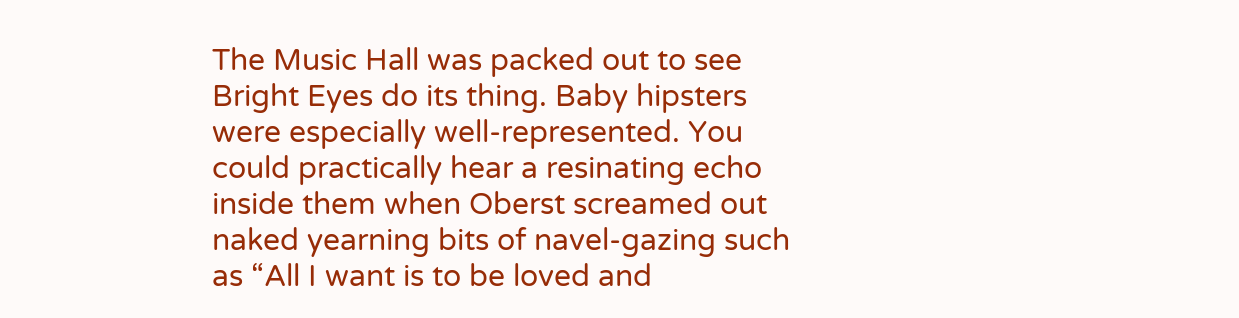The Music Hall was packed out to see Bright Eyes do its thing. Baby hipsters were especially well-represented. You could practically hear a resinating echo inside them when Oberst screamed out naked yearning bits of navel-gazing such as “All I want is to be loved and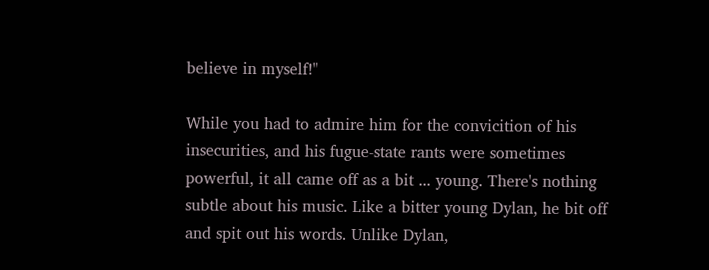believe in myself!"

While you had to admire him for the convicition of his insecurities, and his fugue-state rants were sometimes powerful, it all came off as a bit ... young. There's nothing subtle about his music. Like a bitter young Dylan, he bit off and spit out his words. Unlike Dylan,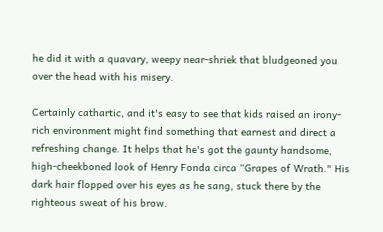he did it with a quavary, weepy near-shriek that bludgeoned you over the head with his misery.

Certainly cathartic, and it's easy to see that kids raised an irony-rich environment might find something that earnest and direct a refreshing change. It helps that he's got the gaunty handsome, high-cheekboned look of Henry Fonda circa “Grapes of Wrath." His dark hair flopped over his eyes as he sang, stuck there by the righteous sweat of his brow.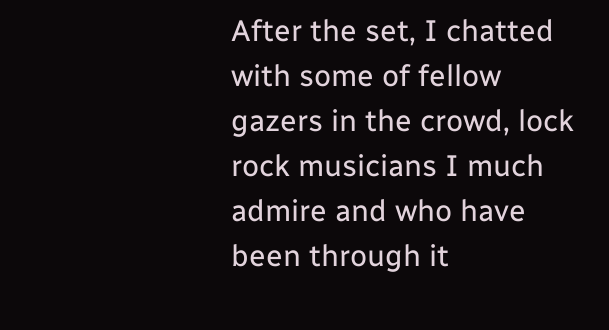After the set, I chatted with some of fellow gazers in the crowd, lock rock musicians I much admire and who have been through it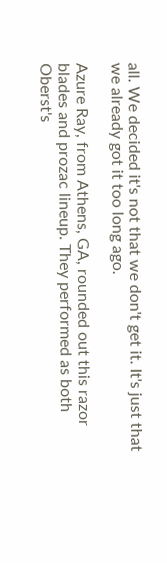all. We decided it's not that we don't get it. It's just that we already got it too long ago.

Azure Ray, from Athens, GA, rounded out this razor blades and prozac lineup. They performed as both Oberst's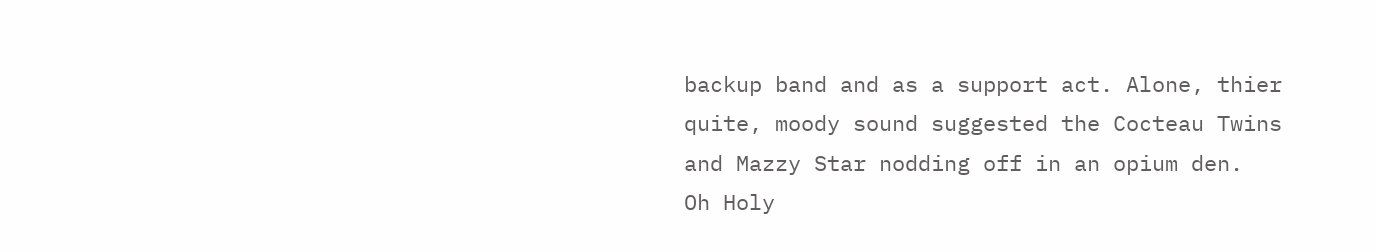backup band and as a support act. Alone, thier quite, moody sound suggested the Cocteau Twins and Mazzy Star nodding off in an opium den.
Oh Holy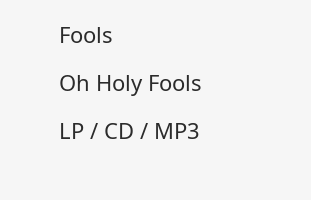Fools

Oh Holy Fools

LP / CD / MP3